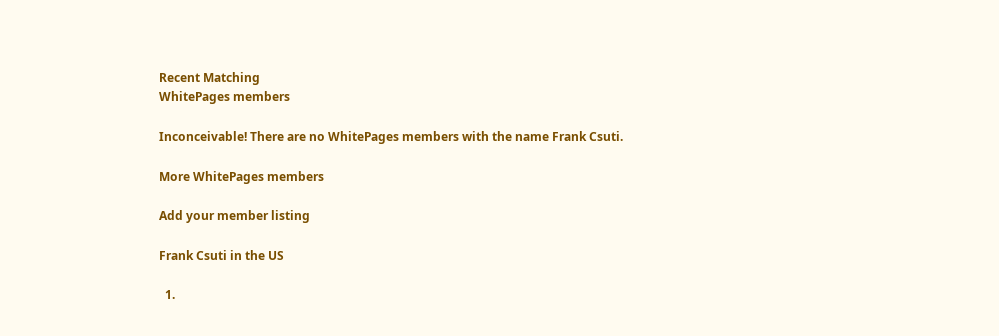Recent Matching
WhitePages members

Inconceivable! There are no WhitePages members with the name Frank Csuti.

More WhitePages members

Add your member listing

Frank Csuti in the US

  1.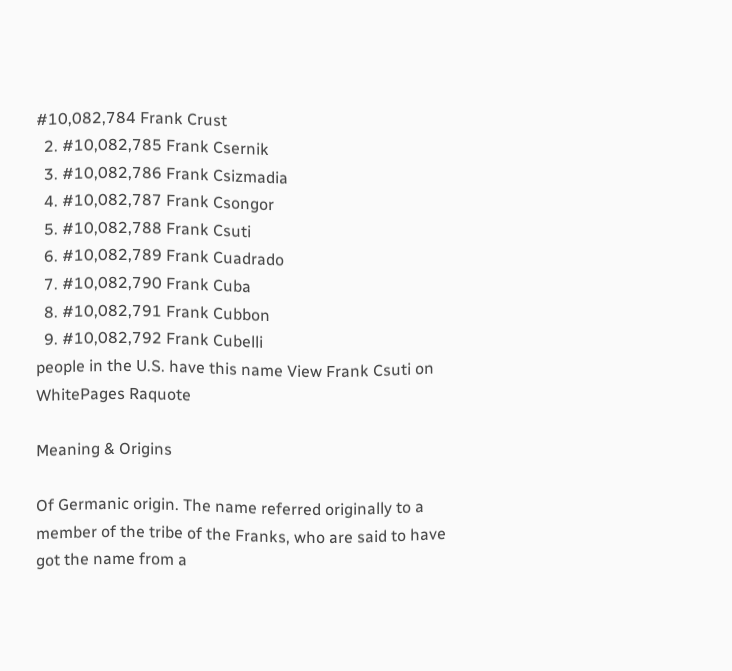#10,082,784 Frank Crust
  2. #10,082,785 Frank Csernik
  3. #10,082,786 Frank Csizmadia
  4. #10,082,787 Frank Csongor
  5. #10,082,788 Frank Csuti
  6. #10,082,789 Frank Cuadrado
  7. #10,082,790 Frank Cuba
  8. #10,082,791 Frank Cubbon
  9. #10,082,792 Frank Cubelli
people in the U.S. have this name View Frank Csuti on WhitePages Raquote

Meaning & Origins

Of Germanic origin. The name referred originally to a member of the tribe of the Franks, who are said to have got the name from a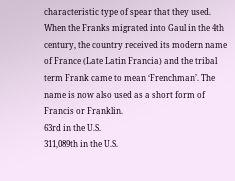characteristic type of spear that they used. When the Franks migrated into Gaul in the 4th century, the country received its modern name of France (Late Latin Francia) and the tribal term Frank came to mean ‘Frenchman’. The name is now also used as a short form of Francis or Franklin.
63rd in the U.S.
311,089th in the U.S.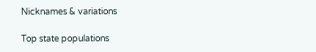Nicknames & variations

Top state populations